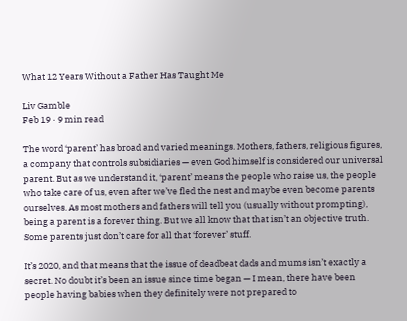What 12 Years Without a Father Has Taught Me

Liv Gamble
Feb 19 · 9 min read

The word ‘parent’ has broad and varied meanings. Mothers, fathers, religious figures, a company that controls subsidiaries — even God himself is considered our universal parent. But as we understand it, ‘parent’ means the people who raise us, the people who take care of us, even after we’ve fled the nest and maybe even become parents ourselves. As most mothers and fathers will tell you (usually without prompting), being a parent is a forever thing. But we all know that that isn’t an objective truth. Some parents just don’t care for all that ‘forever’ stuff.

It’s 2020, and that means that the issue of deadbeat dads and mums isn’t exactly a secret. No doubt it’s been an issue since time began — I mean, there have been people having babies when they definitely were not prepared to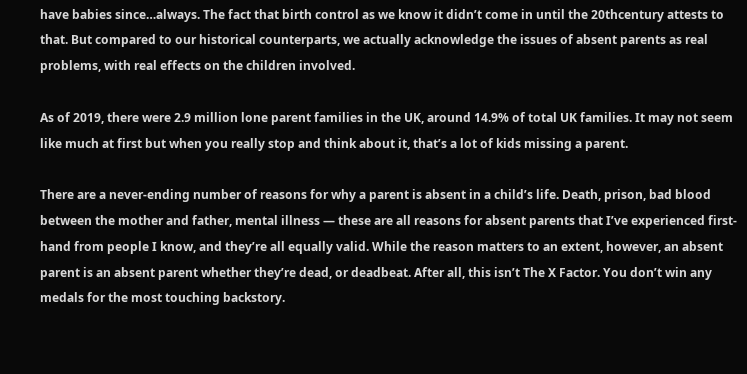have babies since…always. The fact that birth control as we know it didn’t come in until the 20thcentury attests to that. But compared to our historical counterparts, we actually acknowledge the issues of absent parents as real problems, with real effects on the children involved.

As of 2019, there were 2.9 million lone parent families in the UK, around 14.9% of total UK families. It may not seem like much at first but when you really stop and think about it, that’s a lot of kids missing a parent.

There are a never-ending number of reasons for why a parent is absent in a child’s life. Death, prison, bad blood between the mother and father, mental illness — these are all reasons for absent parents that I’ve experienced first-hand from people I know, and they’re all equally valid. While the reason matters to an extent, however, an absent parent is an absent parent whether they’re dead, or deadbeat. After all, this isn’t The X Factor. You don’t win any medals for the most touching backstory.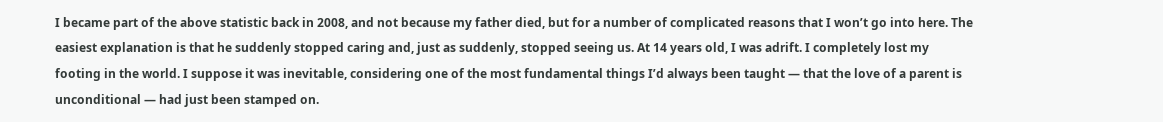I became part of the above statistic back in 2008, and not because my father died, but for a number of complicated reasons that I won’t go into here. The easiest explanation is that he suddenly stopped caring and, just as suddenly, stopped seeing us. At 14 years old, I was adrift. I completely lost my footing in the world. I suppose it was inevitable, considering one of the most fundamental things I’d always been taught — that the love of a parent is unconditional — had just been stamped on.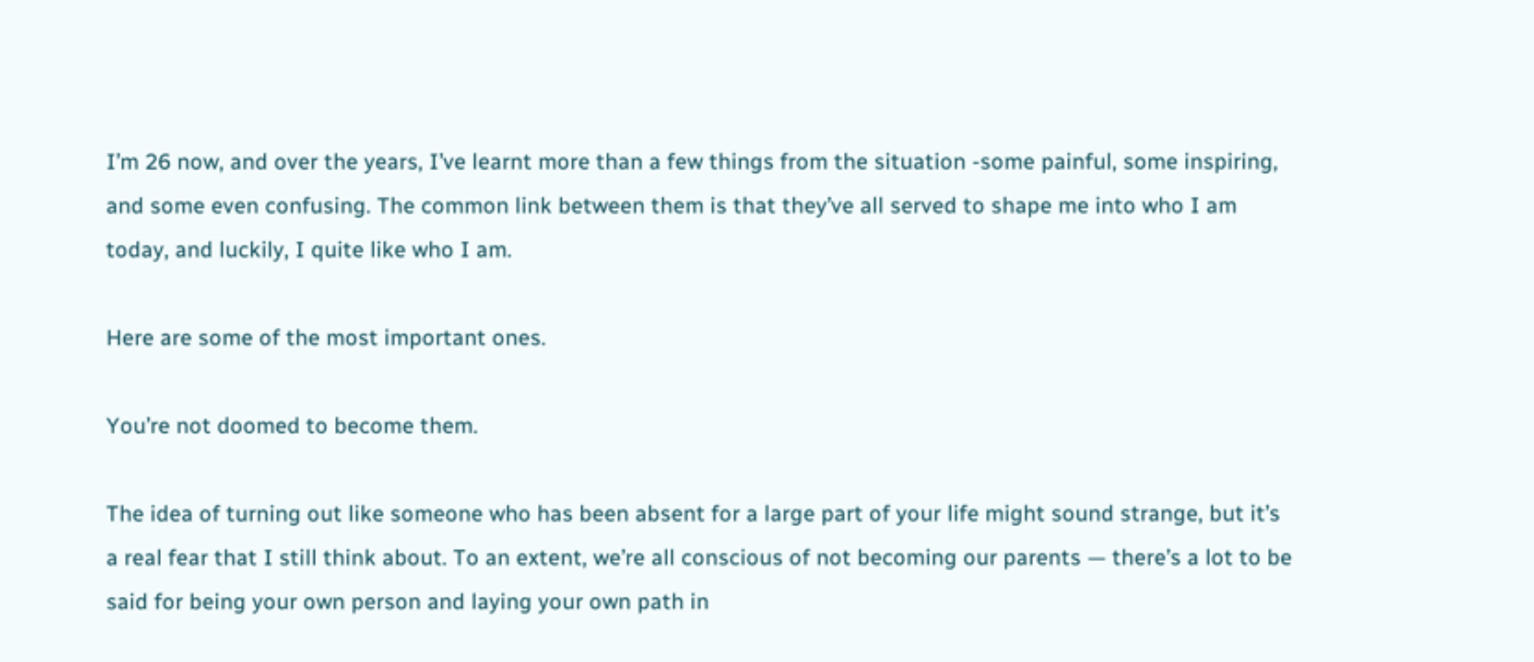I’m 26 now, and over the years, I’ve learnt more than a few things from the situation -some painful, some inspiring, and some even confusing. The common link between them is that they’ve all served to shape me into who I am today, and luckily, I quite like who I am.

Here are some of the most important ones.

You’re not doomed to become them.

The idea of turning out like someone who has been absent for a large part of your life might sound strange, but it’s a real fear that I still think about. To an extent, we’re all conscious of not becoming our parents — there’s a lot to be said for being your own person and laying your own path in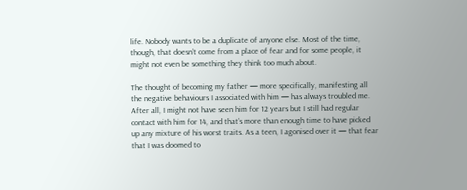life. Nobody wants to be a duplicate of anyone else. Most of the time, though, that doesn’t come from a place of fear and for some people, it might not even be something they think too much about.

The thought of becoming my father — more specifically, manifesting all the negative behaviours I associated with him — has always troubled me. After all, I might not have seen him for 12 years but I still had regular contact with him for 14, and that’s more than enough time to have picked up any mixture of his worst traits. As a teen, I agonised over it — that fear that I was doomed to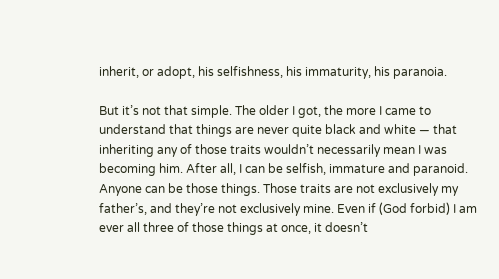inherit, or adopt, his selfishness, his immaturity, his paranoia.

But it’s not that simple. The older I got, the more I came to understand that things are never quite black and white — that inheriting any of those traits wouldn’t necessarily mean I was becoming him. After all, I can be selfish, immature and paranoid. Anyone can be those things. Those traits are not exclusively my father’s, and they’re not exclusively mine. Even if (God forbid) I am ever all three of those things at once, it doesn’t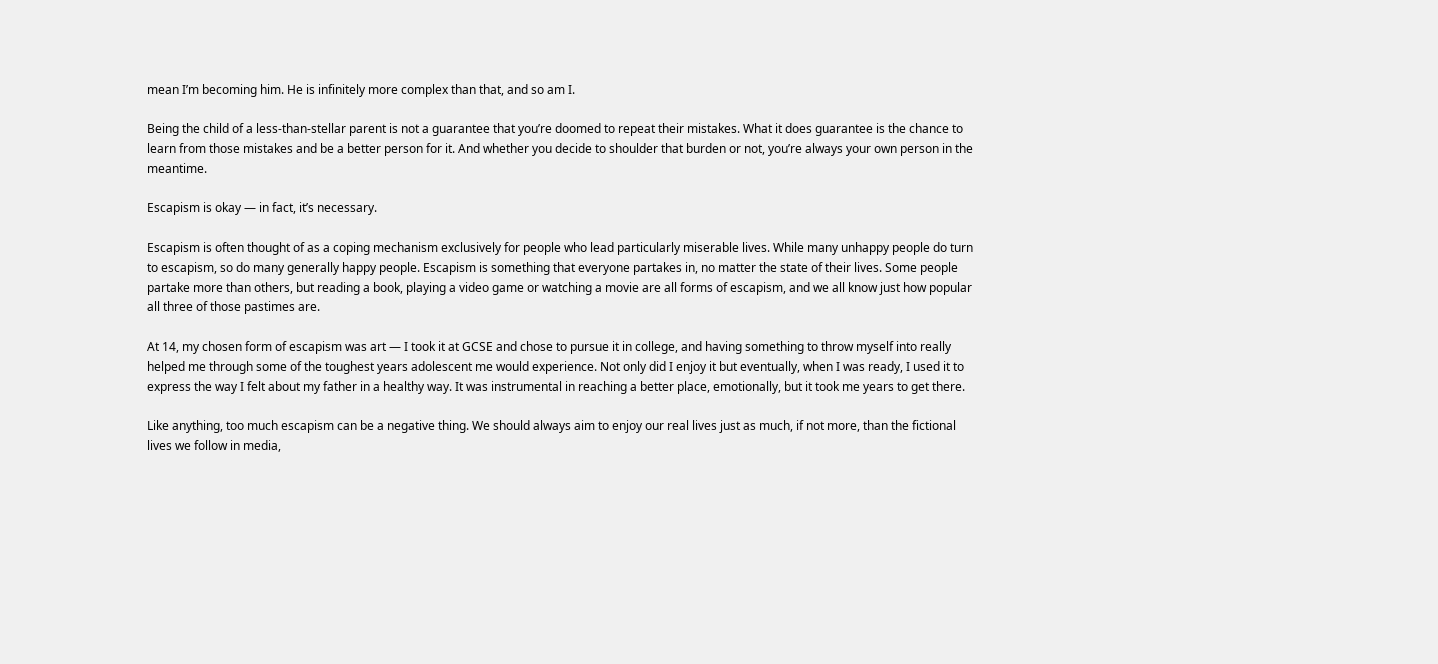mean I’m becoming him. He is infinitely more complex than that, and so am I.

Being the child of a less-than-stellar parent is not a guarantee that you’re doomed to repeat their mistakes. What it does guarantee is the chance to learn from those mistakes and be a better person for it. And whether you decide to shoulder that burden or not, you’re always your own person in the meantime.

Escapism is okay — in fact, it’s necessary.

Escapism is often thought of as a coping mechanism exclusively for people who lead particularly miserable lives. While many unhappy people do turn to escapism, so do many generally happy people. Escapism is something that everyone partakes in, no matter the state of their lives. Some people partake more than others, but reading a book, playing a video game or watching a movie are all forms of escapism, and we all know just how popular all three of those pastimes are.

At 14, my chosen form of escapism was art — I took it at GCSE and chose to pursue it in college, and having something to throw myself into really helped me through some of the toughest years adolescent me would experience. Not only did I enjoy it but eventually, when I was ready, I used it to express the way I felt about my father in a healthy way. It was instrumental in reaching a better place, emotionally, but it took me years to get there.

Like anything, too much escapism can be a negative thing. We should always aim to enjoy our real lives just as much, if not more, than the fictional lives we follow in media,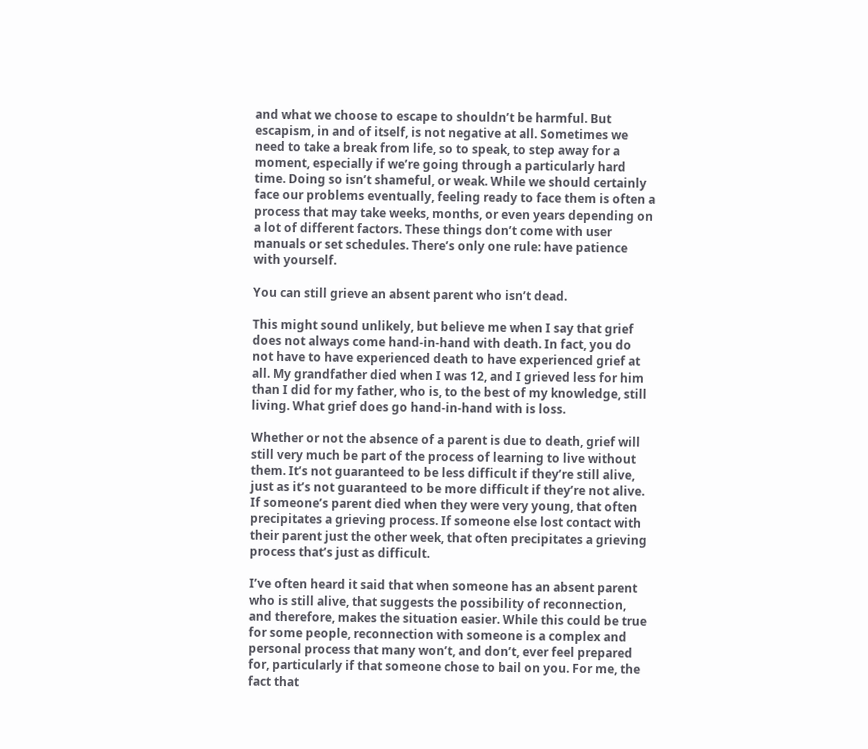and what we choose to escape to shouldn’t be harmful. But escapism, in and of itself, is not negative at all. Sometimes we need to take a break from life, so to speak, to step away for a moment, especially if we’re going through a particularly hard time. Doing so isn’t shameful, or weak. While we should certainly face our problems eventually, feeling ready to face them is often a process that may take weeks, months, or even years depending on a lot of different factors. These things don’t come with user manuals or set schedules. There’s only one rule: have patience with yourself.

You can still grieve an absent parent who isn’t dead.

This might sound unlikely, but believe me when I say that grief does not always come hand-in-hand with death. In fact, you do not have to have experienced death to have experienced grief at all. My grandfather died when I was 12, and I grieved less for him than I did for my father, who is, to the best of my knowledge, still living. What grief does go hand-in-hand with is loss.

Whether or not the absence of a parent is due to death, grief will still very much be part of the process of learning to live without them. It’s not guaranteed to be less difficult if they’re still alive, just as it’s not guaranteed to be more difficult if they’re not alive. If someone’s parent died when they were very young, that often precipitates a grieving process. If someone else lost contact with their parent just the other week, that often precipitates a grieving process that’s just as difficult.

I’ve often heard it said that when someone has an absent parent who is still alive, that suggests the possibility of reconnection, and therefore, makes the situation easier. While this could be true for some people, reconnection with someone is a complex and personal process that many won’t, and don’t, ever feel prepared for, particularly if that someone chose to bail on you. For me, the fact that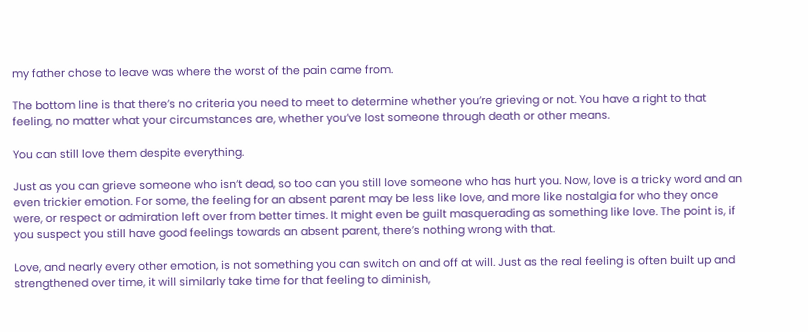my father chose to leave was where the worst of the pain came from.

The bottom line is that there’s no criteria you need to meet to determine whether you’re grieving or not. You have a right to that feeling, no matter what your circumstances are, whether you’ve lost someone through death or other means.

You can still love them despite everything.

Just as you can grieve someone who isn’t dead, so too can you still love someone who has hurt you. Now, love is a tricky word and an even trickier emotion. For some, the feeling for an absent parent may be less like love, and more like nostalgia for who they once were, or respect or admiration left over from better times. It might even be guilt masquerading as something like love. The point is, if you suspect you still have good feelings towards an absent parent, there’s nothing wrong with that.

Love, and nearly every other emotion, is not something you can switch on and off at will. Just as the real feeling is often built up and strengthened over time, it will similarly take time for that feeling to diminish,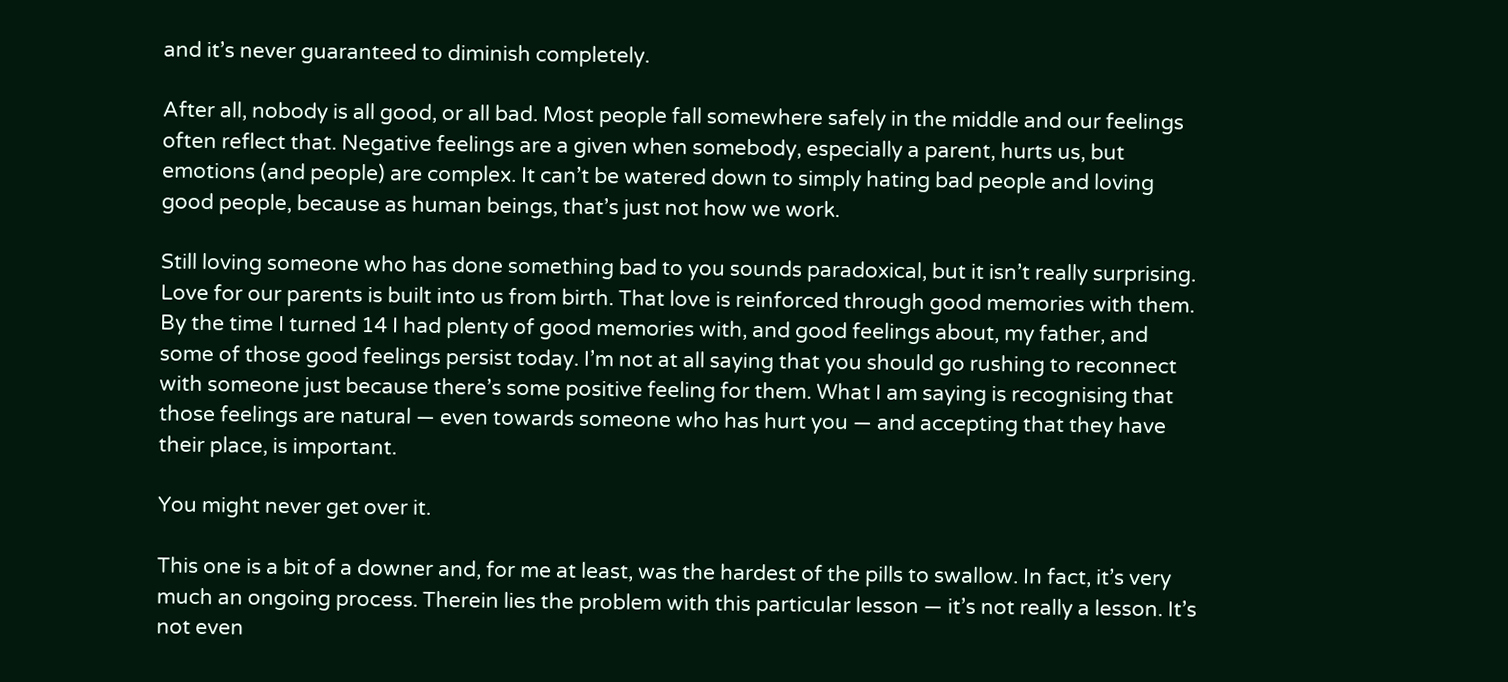and it’s never guaranteed to diminish completely.

After all, nobody is all good, or all bad. Most people fall somewhere safely in the middle and our feelings often reflect that. Negative feelings are a given when somebody, especially a parent, hurts us, but emotions (and people) are complex. It can’t be watered down to simply hating bad people and loving good people, because as human beings, that’s just not how we work.

Still loving someone who has done something bad to you sounds paradoxical, but it isn’t really surprising. Love for our parents is built into us from birth. That love is reinforced through good memories with them. By the time I turned 14 I had plenty of good memories with, and good feelings about, my father, and some of those good feelings persist today. I’m not at all saying that you should go rushing to reconnect with someone just because there’s some positive feeling for them. What I am saying is recognising that those feelings are natural — even towards someone who has hurt you — and accepting that they have their place, is important.

You might never get over it.

This one is a bit of a downer and, for me at least, was the hardest of the pills to swallow. In fact, it’s very much an ongoing process. Therein lies the problem with this particular lesson — it’s not really a lesson. It’s not even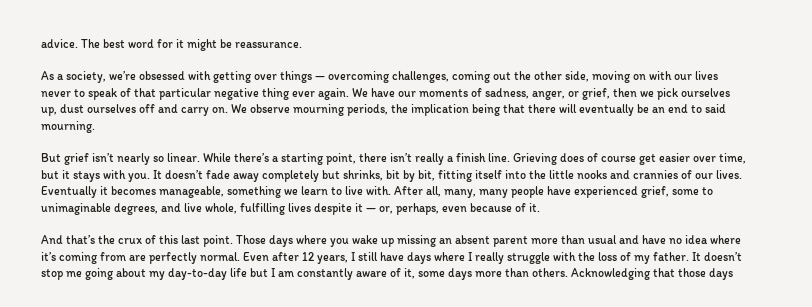advice. The best word for it might be reassurance.

As a society, we’re obsessed with getting over things — overcoming challenges, coming out the other side, moving on with our lives never to speak of that particular negative thing ever again. We have our moments of sadness, anger, or grief, then we pick ourselves up, dust ourselves off and carry on. We observe mourning periods, the implication being that there will eventually be an end to said mourning.

But grief isn’t nearly so linear. While there’s a starting point, there isn’t really a finish line. Grieving does of course get easier over time, but it stays with you. It doesn’t fade away completely but shrinks, bit by bit, fitting itself into the little nooks and crannies of our lives. Eventually it becomes manageable, something we learn to live with. After all, many, many people have experienced grief, some to unimaginable degrees, and live whole, fulfilling lives despite it — or, perhaps, even because of it.

And that’s the crux of this last point. Those days where you wake up missing an absent parent more than usual and have no idea where it’s coming from are perfectly normal. Even after 12 years, I still have days where I really struggle with the loss of my father. It doesn’t stop me going about my day-to-day life but I am constantly aware of it, some days more than others. Acknowledging that those days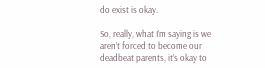do exist is okay.

So, really, what I’m saying is we aren’t forced to become our deadbeat parents, it’s okay to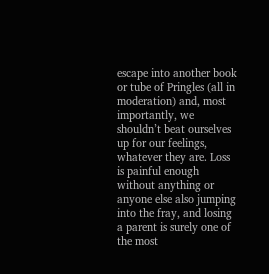escape into another book or tube of Pringles (all in moderation) and, most importantly, we shouldn’t beat ourselves up for our feelings, whatever they are. Loss is painful enough without anything or anyone else also jumping into the fray, and losing a parent is surely one of the most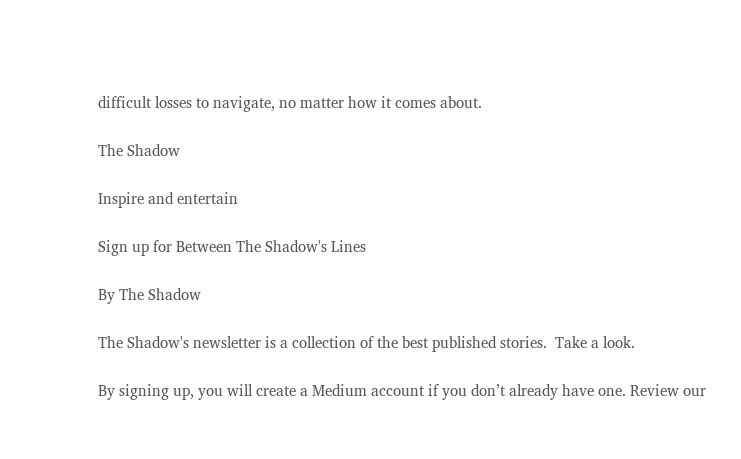difficult losses to navigate, no matter how it comes about.

The Shadow

Inspire and entertain

Sign up for Between The Shadow's Lines

By The Shadow

The Shadow's newsletter is a collection of the best published stories.  Take a look.

By signing up, you will create a Medium account if you don’t already have one. Review our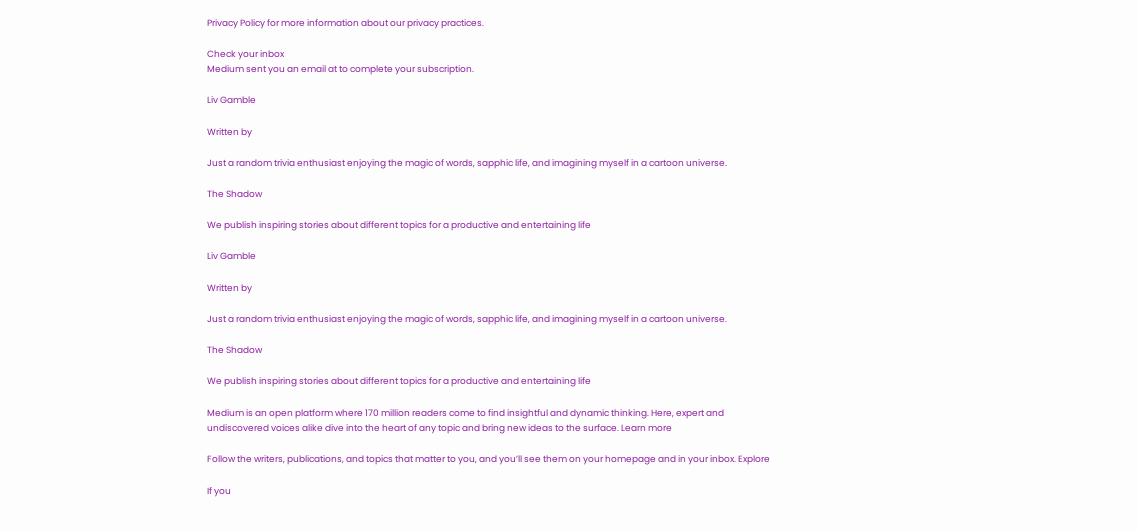Privacy Policy for more information about our privacy practices.

Check your inbox
Medium sent you an email at to complete your subscription.

Liv Gamble

Written by

Just a random trivia enthusiast enjoying the magic of words, sapphic life, and imagining myself in a cartoon universe.

The Shadow

We publish inspiring stories about different topics for a productive and entertaining life

Liv Gamble

Written by

Just a random trivia enthusiast enjoying the magic of words, sapphic life, and imagining myself in a cartoon universe.

The Shadow

We publish inspiring stories about different topics for a productive and entertaining life

Medium is an open platform where 170 million readers come to find insightful and dynamic thinking. Here, expert and undiscovered voices alike dive into the heart of any topic and bring new ideas to the surface. Learn more

Follow the writers, publications, and topics that matter to you, and you’ll see them on your homepage and in your inbox. Explore

If you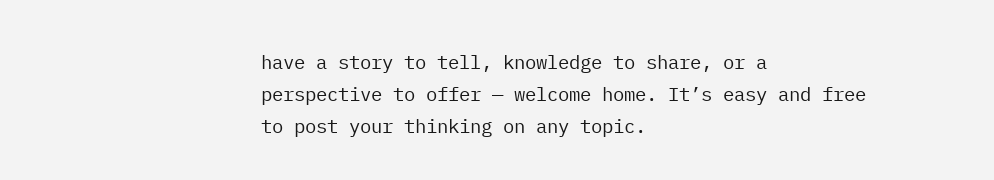have a story to tell, knowledge to share, or a perspective to offer — welcome home. It’s easy and free to post your thinking on any topic.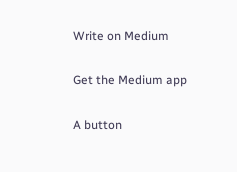Write on Medium

Get the Medium app

A button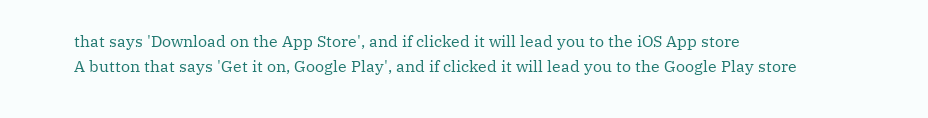that says 'Download on the App Store', and if clicked it will lead you to the iOS App store
A button that says 'Get it on, Google Play', and if clicked it will lead you to the Google Play store